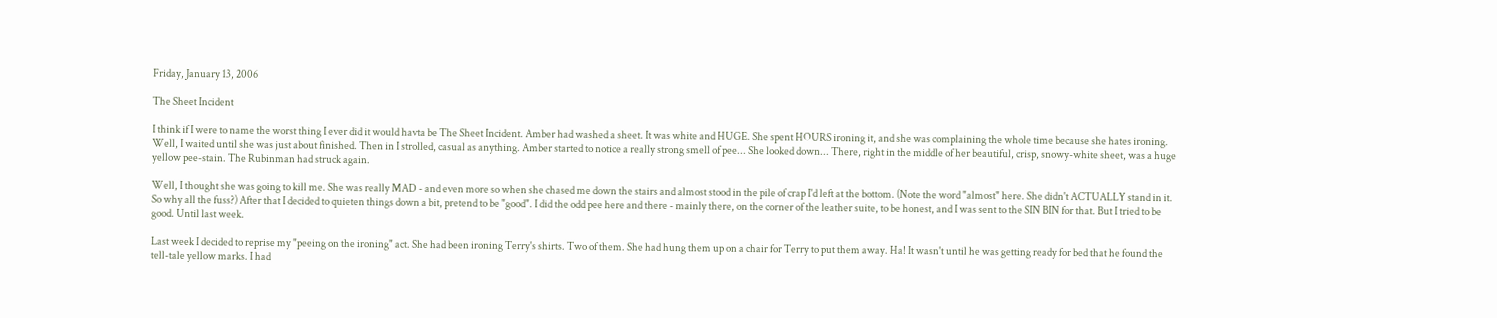Friday, January 13, 2006

The Sheet Incident

I think if I were to name the worst thing I ever did it would havta be The Sheet Incident. Amber had washed a sheet. It was white and HUGE. She spent HOURS ironing it, and she was complaining the whole time because she hates ironing. Well, I waited until she was just about finished. Then in I strolled, casual as anything. Amber started to notice a really strong smell of pee... She looked down... There, right in the middle of her beautiful, crisp, snowy-white sheet, was a huge yellow pee-stain. The Rubinman had struck again.

Well, I thought she was going to kill me. She was really MAD - and even more so when she chased me down the stairs and almost stood in the pile of crap I'd left at the bottom. (Note the word "almost" here. She didn't ACTUALLY stand in it. So why all the fuss?) After that I decided to quieten things down a bit, pretend to be "good". I did the odd pee here and there - mainly there, on the corner of the leather suite, to be honest, and I was sent to the SIN BIN for that. But I tried to be good. Until last week.

Last week I decided to reprise my "peeing on the ironing" act. She had been ironing Terry's shirts. Two of them. She had hung them up on a chair for Terry to put them away. Ha! It wasn't until he was getting ready for bed that he found the tell-tale yellow marks. I had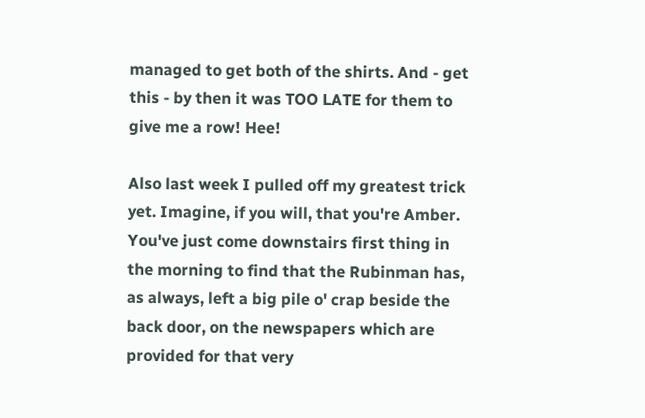managed to get both of the shirts. And - get this - by then it was TOO LATE for them to give me a row! Hee!

Also last week I pulled off my greatest trick yet. Imagine, if you will, that you're Amber. You've just come downstairs first thing in the morning to find that the Rubinman has, as always, left a big pile o' crap beside the back door, on the newspapers which are provided for that very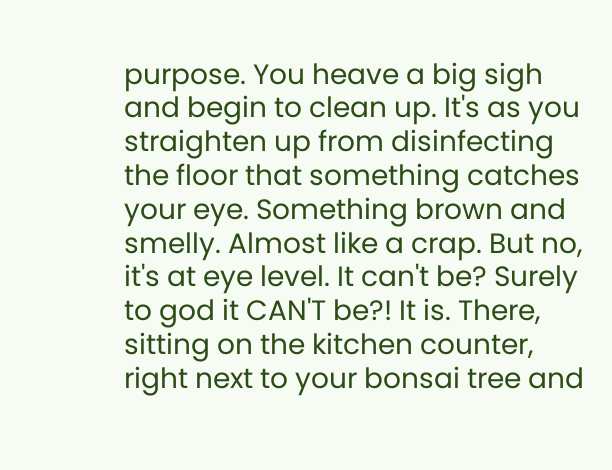purpose. You heave a big sigh and begin to clean up. It's as you straighten up from disinfecting the floor that something catches your eye. Something brown and smelly. Almost like a crap. But no, it's at eye level. It can't be? Surely to god it CAN'T be?! It is. There, sitting on the kitchen counter, right next to your bonsai tree and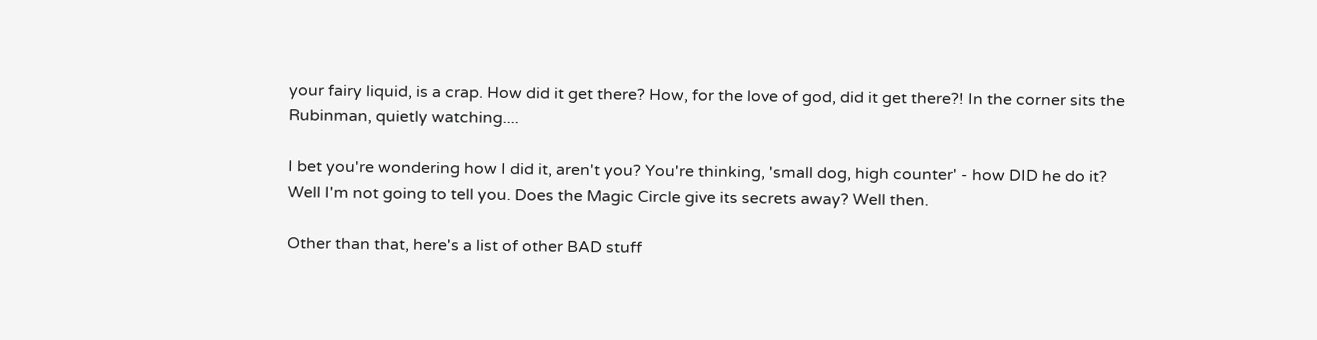your fairy liquid, is a crap. How did it get there? How, for the love of god, did it get there?! In the corner sits the Rubinman, quietly watching....

I bet you're wondering how I did it, aren't you? You're thinking, 'small dog, high counter' - how DID he do it? Well I'm not going to tell you. Does the Magic Circle give its secrets away? Well then.

Other than that, here's a list of other BAD stuff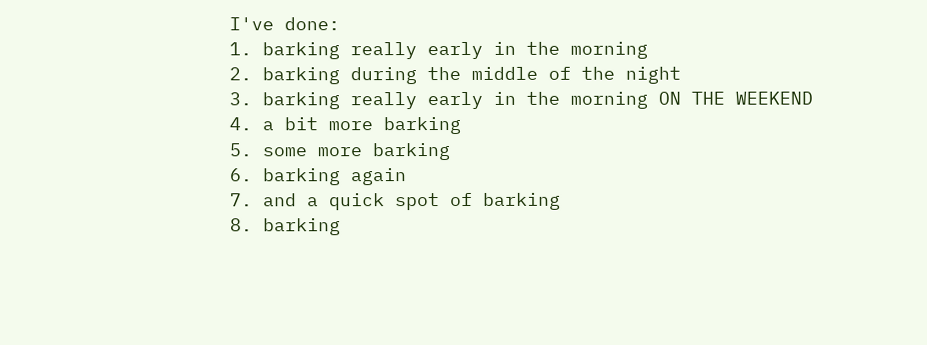I've done:
1. barking really early in the morning
2. barking during the middle of the night
3. barking really early in the morning ON THE WEEKEND
4. a bit more barking
5. some more barking
6. barking again
7. and a quick spot of barking
8. barking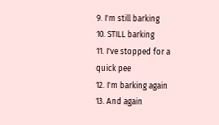9. I'm still barking
10. STILL barking
11. I've stopped for a quick pee
12. I'm barking again
13. And again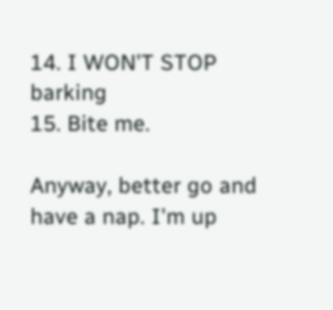14. I WON'T STOP barking
15. Bite me.

Anyway, better go and have a nap. I'm up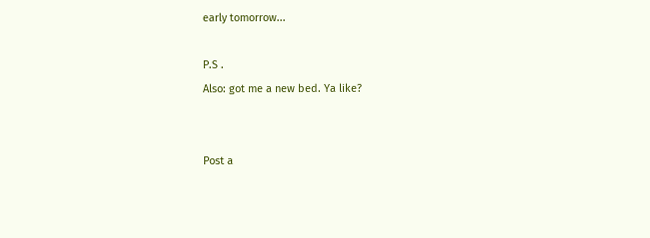early tomorrow...

P.S .
Also: got me a new bed. Ya like?


Post a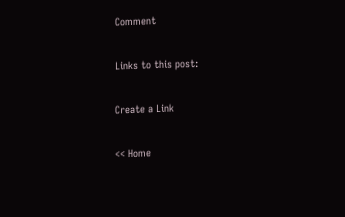Comment

Links to this post:

Create a Link

<< Home